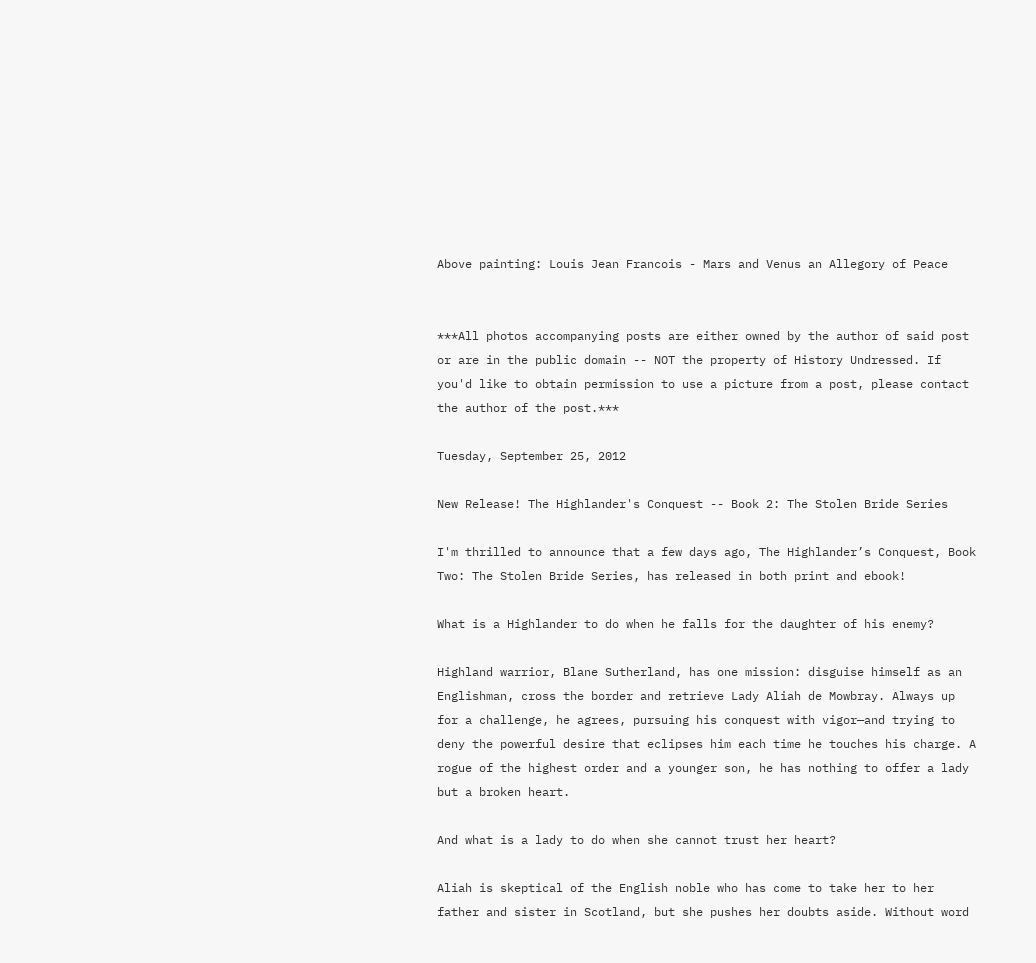Above painting: Louis Jean Francois - Mars and Venus an Allegory of Peace


***All photos accompanying posts are either owned by the author of said post or are in the public domain -- NOT the property of History Undressed. If you'd like to obtain permission to use a picture from a post, please contact the author of the post.***

Tuesday, September 25, 2012

New Release! The Highlander's Conquest -- Book 2: The Stolen Bride Series

I'm thrilled to announce that a few days ago, The Highlander’s Conquest, Book Two: The Stolen Bride Series, has released in both print and ebook!

What is a Highlander to do when he falls for the daughter of his enemy?

Highland warrior, Blane Sutherland, has one mission: disguise himself as an Englishman, cross the border and retrieve Lady Aliah de Mowbray. Always up for a challenge, he agrees, pursuing his conquest with vigor—and trying to deny the powerful desire that eclipses him each time he touches his charge. A rogue of the highest order and a younger son, he has nothing to offer a lady but a broken heart.

And what is a lady to do when she cannot trust her heart?

Aliah is skeptical of the English noble who has come to take her to her father and sister in Scotland, but she pushes her doubts aside. Without word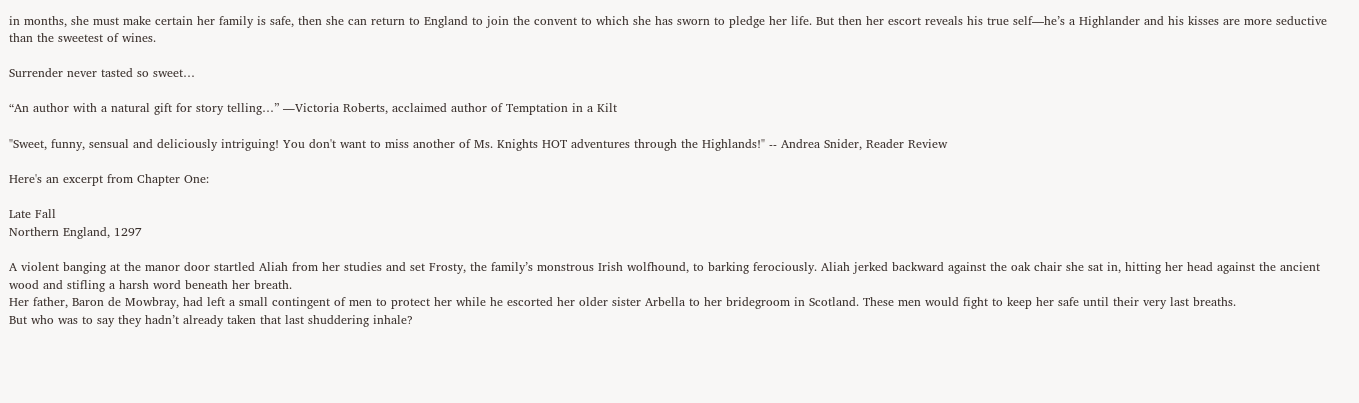in months, she must make certain her family is safe, then she can return to England to join the convent to which she has sworn to pledge her life. But then her escort reveals his true self—he’s a Highlander and his kisses are more seductive than the sweetest of wines.

Surrender never tasted so sweet…

“An author with a natural gift for story telling…” ―Victoria Roberts, acclaimed author of Temptation in a Kilt

"Sweet, funny, sensual and deliciously intriguing! You don't want to miss another of Ms. Knights HOT adventures through the Highlands!" -- Andrea Snider, Reader Review

Here's an excerpt from Chapter One:

Late Fall
Northern England, 1297

A violent banging at the manor door startled Aliah from her studies and set Frosty, the family’s monstrous Irish wolfhound, to barking ferociously. Aliah jerked backward against the oak chair she sat in, hitting her head against the ancient wood and stifling a harsh word beneath her breath.
Her father, Baron de Mowbray, had left a small contingent of men to protect her while he escorted her older sister Arbella to her bridegroom in Scotland. These men would fight to keep her safe until their very last breaths.
But who was to say they hadn’t already taken that last shuddering inhale?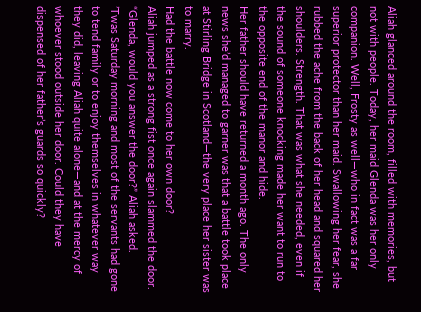Aliah glanced around the room, filled with memories, but not with people. Today, her maid Glenda was her only companion. Well, Frosty as well—who in fact was a far superior protector than her maid. Swallowing her fear, she rubbed the ache from the back of her head and squared her shoulders. Strength. That was what she needed, even if the sound of someone knocking made her want to run to the opposite end of the manor and hide.
Her father should have returned a month ago. The only news she’d managed to garner was that a battle took place at Stirling Bridge in Scotland—the very place her sister was to marry.
Had the battle now come to her own door?
Aliah jumped as a strong fist once again slammed the door.
“Glenda, would you answer the door?” Aliah asked.
’Twas Saturday morning and most of the servants had gone to tend family or to enjoy themselves in whatever way they did, leaving Aliah quite alone—and at the mercy of whoever stood outside her door. Could they have dispensed of her father’s guards so quickly?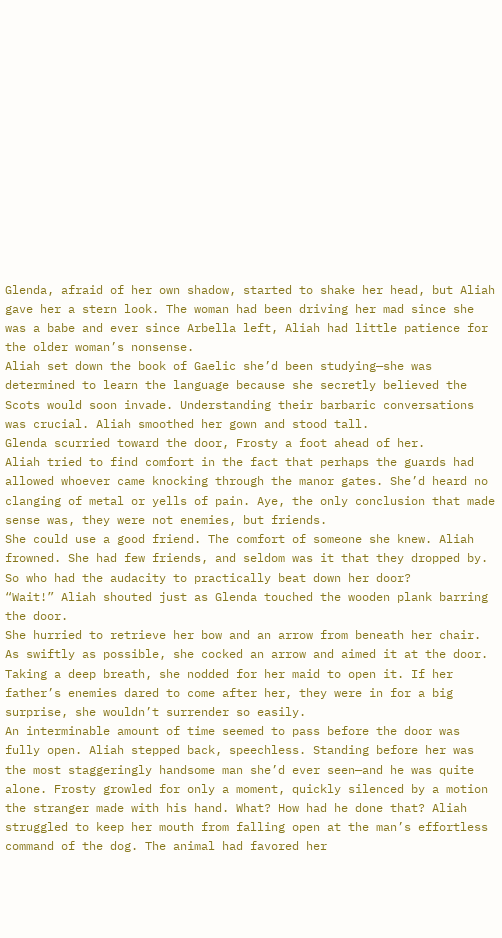Glenda, afraid of her own shadow, started to shake her head, but Aliah gave her a stern look. The woman had been driving her mad since she was a babe and ever since Arbella left, Aliah had little patience for the older woman’s nonsense.
Aliah set down the book of Gaelic she’d been studying—she was determined to learn the language because she secretly believed the Scots would soon invade. Understanding their barbaric conversations was crucial. Aliah smoothed her gown and stood tall.
Glenda scurried toward the door, Frosty a foot ahead of her.
Aliah tried to find comfort in the fact that perhaps the guards had allowed whoever came knocking through the manor gates. She’d heard no clanging of metal or yells of pain. Aye, the only conclusion that made sense was, they were not enemies, but friends.
She could use a good friend. The comfort of someone she knew. Aliah frowned. She had few friends, and seldom was it that they dropped by.
So who had the audacity to practically beat down her door?
“Wait!” Aliah shouted just as Glenda touched the wooden plank barring the door.
She hurried to retrieve her bow and an arrow from beneath her chair. As swiftly as possible, she cocked an arrow and aimed it at the door. Taking a deep breath, she nodded for her maid to open it. If her father’s enemies dared to come after her, they were in for a big surprise, she wouldn’t surrender so easily.
An interminable amount of time seemed to pass before the door was fully open. Aliah stepped back, speechless. Standing before her was the most staggeringly handsome man she’d ever seen—and he was quite alone. Frosty growled for only a moment, quickly silenced by a motion the stranger made with his hand. What? How had he done that? Aliah struggled to keep her mouth from falling open at the man’s effortless command of the dog. The animal had favored her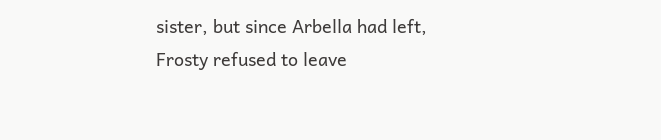sister, but since Arbella had left, Frosty refused to leave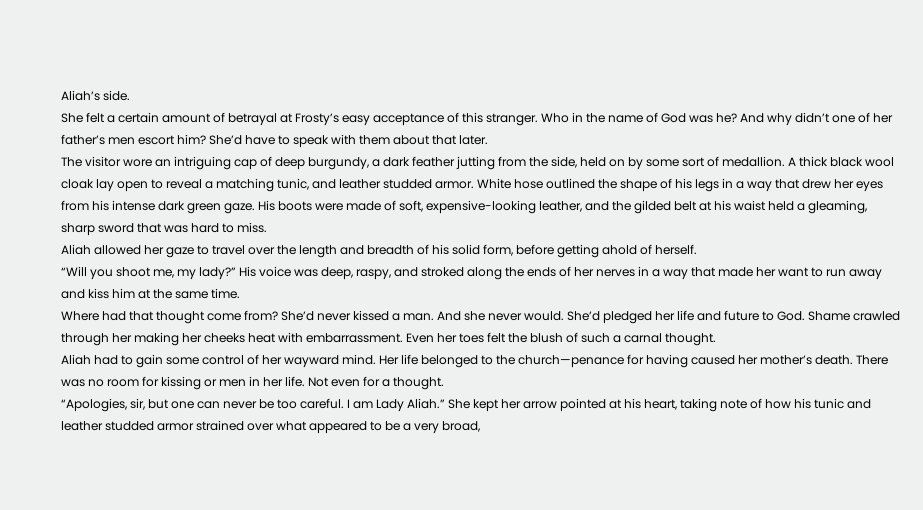Aliah’s side.
She felt a certain amount of betrayal at Frosty’s easy acceptance of this stranger. Who in the name of God was he? And why didn’t one of her father’s men escort him? She’d have to speak with them about that later.
The visitor wore an intriguing cap of deep burgundy, a dark feather jutting from the side, held on by some sort of medallion. A thick black wool cloak lay open to reveal a matching tunic, and leather studded armor. White hose outlined the shape of his legs in a way that drew her eyes from his intense dark green gaze. His boots were made of soft, expensive-looking leather, and the gilded belt at his waist held a gleaming, sharp sword that was hard to miss.
Aliah allowed her gaze to travel over the length and breadth of his solid form, before getting ahold of herself.
“Will you shoot me, my lady?” His voice was deep, raspy, and stroked along the ends of her nerves in a way that made her want to run away and kiss him at the same time.
Where had that thought come from? She’d never kissed a man. And she never would. She’d pledged her life and future to God. Shame crawled through her making her cheeks heat with embarrassment. Even her toes felt the blush of such a carnal thought.
Aliah had to gain some control of her wayward mind. Her life belonged to the church—penance for having caused her mother’s death. There was no room for kissing or men in her life. Not even for a thought.
“Apologies, sir, but one can never be too careful. I am Lady Aliah.” She kept her arrow pointed at his heart, taking note of how his tunic and leather studded armor strained over what appeared to be a very broad,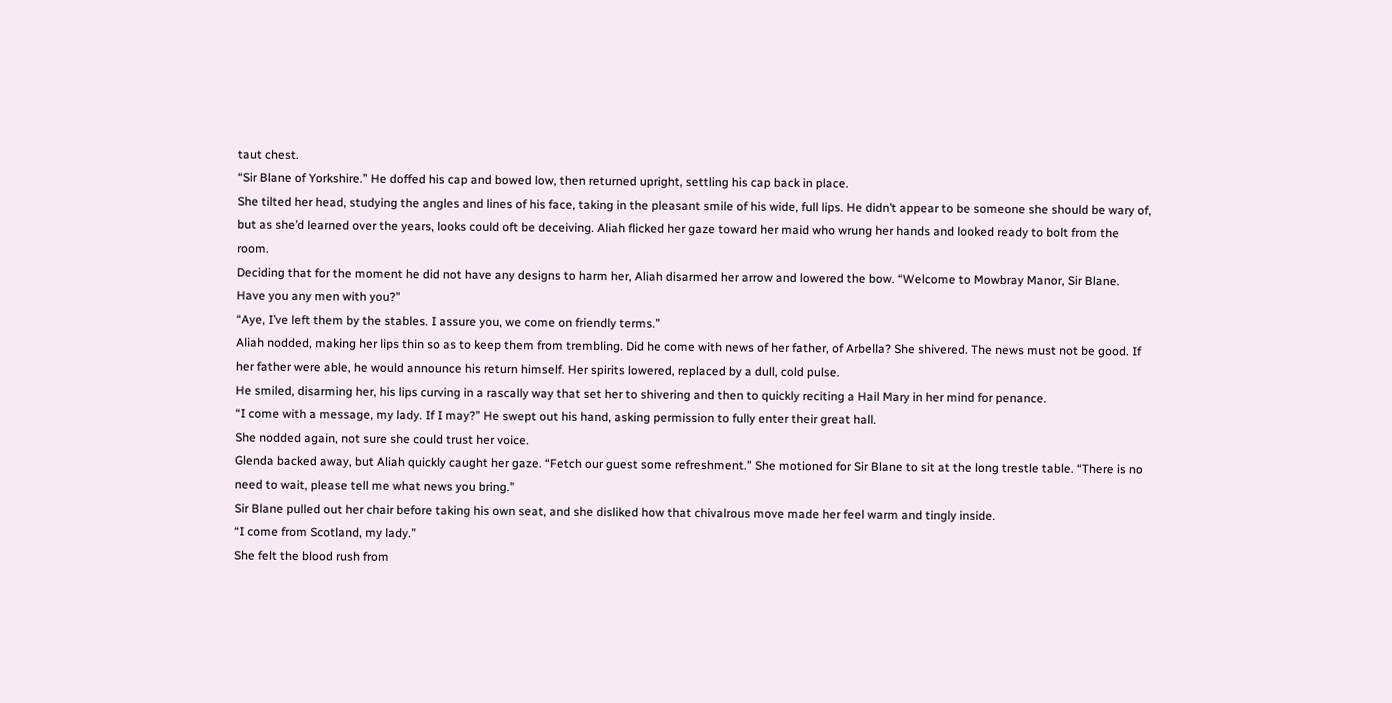taut chest.
“Sir Blane of Yorkshire.” He doffed his cap and bowed low, then returned upright, settling his cap back in place.
She tilted her head, studying the angles and lines of his face, taking in the pleasant smile of his wide, full lips. He didn’t appear to be someone she should be wary of, but as she’d learned over the years, looks could oft be deceiving. Aliah flicked her gaze toward her maid who wrung her hands and looked ready to bolt from the room.
Deciding that for the moment he did not have any designs to harm her, Aliah disarmed her arrow and lowered the bow. “Welcome to Mowbray Manor, Sir Blane. Have you any men with you?”
“Aye, I’ve left them by the stables. I assure you, we come on friendly terms.”
Aliah nodded, making her lips thin so as to keep them from trembling. Did he come with news of her father, of Arbella? She shivered. The news must not be good. If her father were able, he would announce his return himself. Her spirits lowered, replaced by a dull, cold pulse.
He smiled, disarming her, his lips curving in a rascally way that set her to shivering and then to quickly reciting a Hail Mary in her mind for penance.
“I come with a message, my lady. If I may?” He swept out his hand, asking permission to fully enter their great hall.
She nodded again, not sure she could trust her voice.
Glenda backed away, but Aliah quickly caught her gaze. “Fetch our guest some refreshment.” She motioned for Sir Blane to sit at the long trestle table. “There is no need to wait, please tell me what news you bring.”
Sir Blane pulled out her chair before taking his own seat, and she disliked how that chivalrous move made her feel warm and tingly inside.
“I come from Scotland, my lady.”
She felt the blood rush from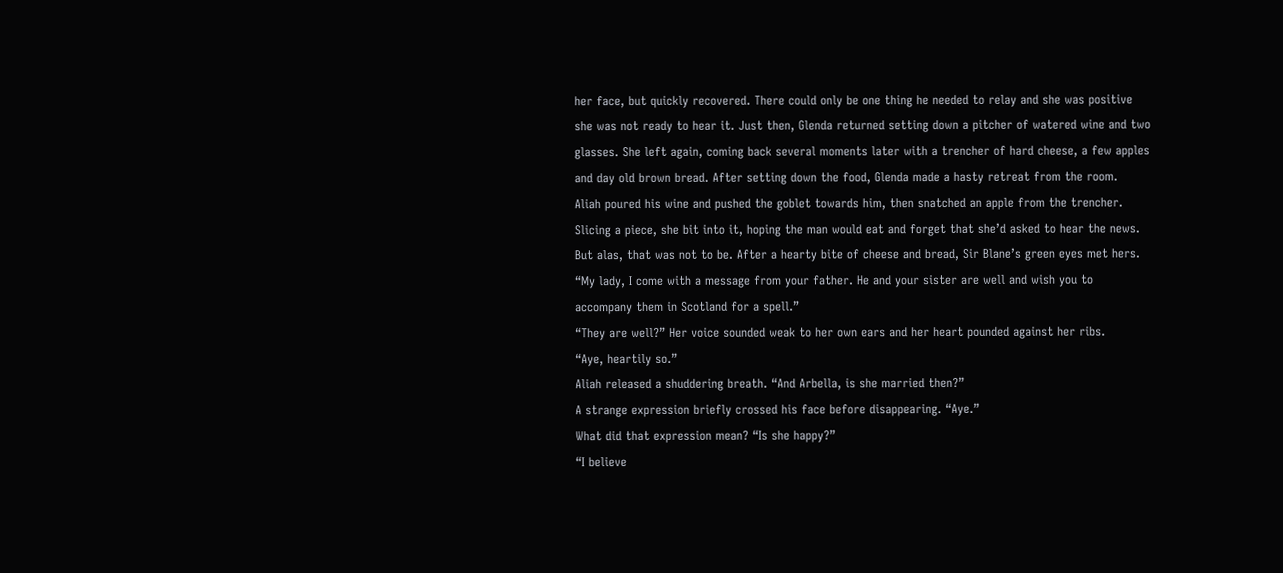her face, but quickly recovered. There could only be one thing he needed to relay and she was positive she was not ready to hear it. Just then, Glenda returned setting down a pitcher of watered wine and two glasses. She left again, coming back several moments later with a trencher of hard cheese, a few apples and day old brown bread. After setting down the food, Glenda made a hasty retreat from the room.
Aliah poured his wine and pushed the goblet towards him, then snatched an apple from the trencher. Slicing a piece, she bit into it, hoping the man would eat and forget that she’d asked to hear the news.
But alas, that was not to be. After a hearty bite of cheese and bread, Sir Blane’s green eyes met hers. “My lady, I come with a message from your father. He and your sister are well and wish you to accompany them in Scotland for a spell.”
“They are well?” Her voice sounded weak to her own ears and her heart pounded against her ribs.
“Aye, heartily so.”
Aliah released a shuddering breath. “And Arbella, is she married then?”
A strange expression briefly crossed his face before disappearing. “Aye.”
What did that expression mean? “Is she happy?”
“I believe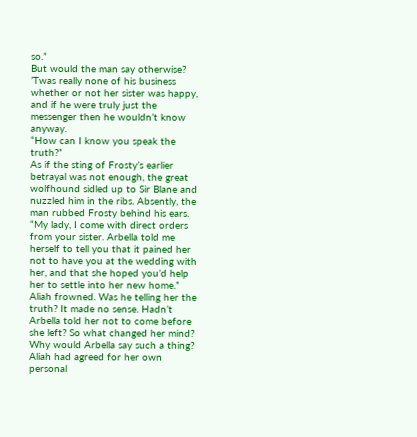so.”
But would the man say otherwise? ’Twas really none of his business whether or not her sister was happy, and if he were truly just the messenger then he wouldn’t know anyway.
“How can I know you speak the truth?”
As if the sting of Frosty’s earlier betrayal was not enough, the great wolfhound sidled up to Sir Blane and nuzzled him in the ribs. Absently, the man rubbed Frosty behind his ears.
“My lady, I come with direct orders from your sister. Arbella told me herself to tell you that it pained her not to have you at the wedding with her, and that she hoped you’d help her to settle into her new home.”
Aliah frowned. Was he telling her the truth? It made no sense. Hadn’t Arbella told her not to come before she left? So what changed her mind? Why would Arbella say such a thing? Aliah had agreed for her own personal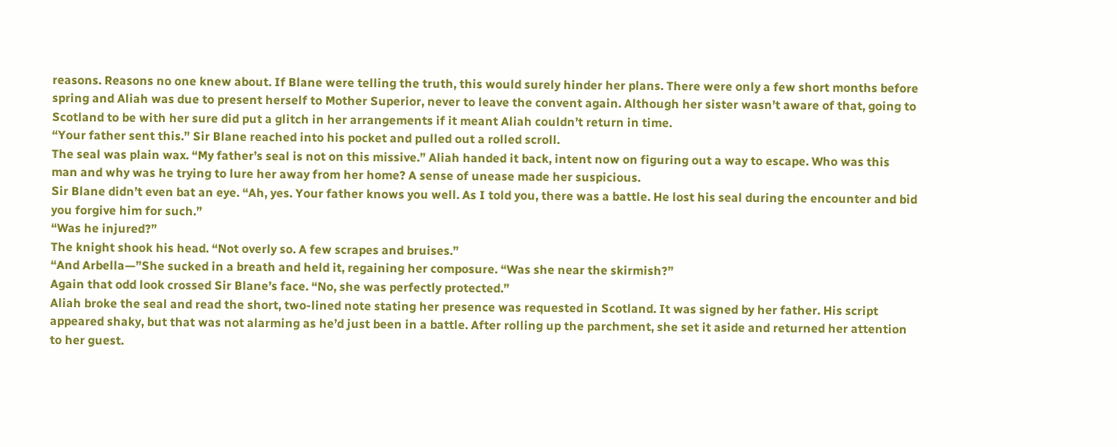reasons. Reasons no one knew about. If Blane were telling the truth, this would surely hinder her plans. There were only a few short months before spring and Aliah was due to present herself to Mother Superior, never to leave the convent again. Although her sister wasn’t aware of that, going to Scotland to be with her sure did put a glitch in her arrangements if it meant Aliah couldn’t return in time.
“Your father sent this.” Sir Blane reached into his pocket and pulled out a rolled scroll.
The seal was plain wax. “My father’s seal is not on this missive.” Aliah handed it back, intent now on figuring out a way to escape. Who was this man and why was he trying to lure her away from her home? A sense of unease made her suspicious.
Sir Blane didn’t even bat an eye. “Ah, yes. Your father knows you well. As I told you, there was a battle. He lost his seal during the encounter and bid you forgive him for such.”
“Was he injured?”
The knight shook his head. “Not overly so. A few scrapes and bruises.”
“And Arbella—”She sucked in a breath and held it, regaining her composure. “Was she near the skirmish?”
Again that odd look crossed Sir Blane’s face. “No, she was perfectly protected.”
Aliah broke the seal and read the short, two-lined note stating her presence was requested in Scotland. It was signed by her father. His script appeared shaky, but that was not alarming as he’d just been in a battle. After rolling up the parchment, she set it aside and returned her attention to her guest.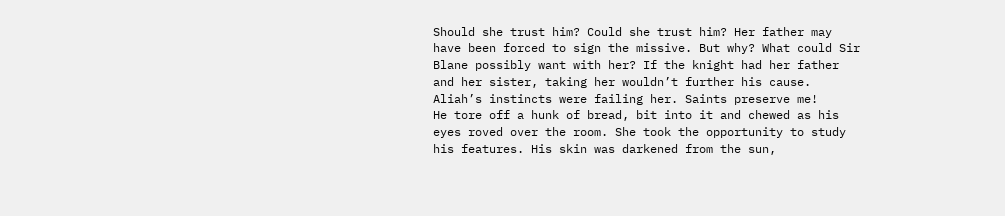Should she trust him? Could she trust him? Her father may have been forced to sign the missive. But why? What could Sir Blane possibly want with her? If the knight had her father and her sister, taking her wouldn’t further his cause. Aliah’s instincts were failing her. Saints preserve me!
He tore off a hunk of bread, bit into it and chewed as his eyes roved over the room. She took the opportunity to study his features. His skin was darkened from the sun,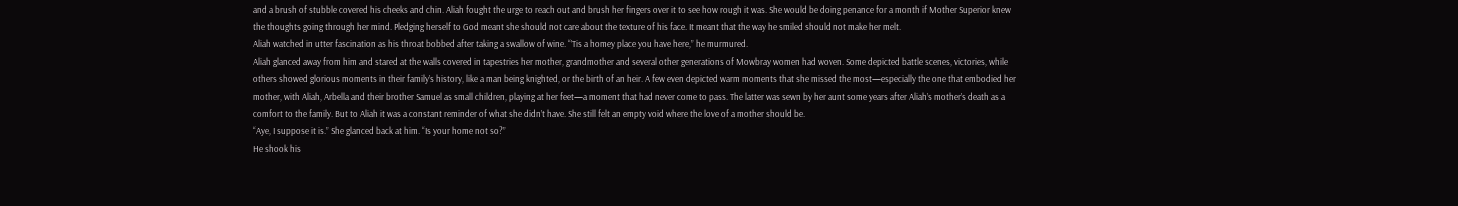and a brush of stubble covered his cheeks and chin. Aliah fought the urge to reach out and brush her fingers over it to see how rough it was. She would be doing penance for a month if Mother Superior knew the thoughts going through her mind. Pledging herself to God meant she should not care about the texture of his face. It meant that the way he smiled should not make her melt.
Aliah watched in utter fascination as his throat bobbed after taking a swallow of wine. “’Tis a homey place you have here,” he murmured.
Aliah glanced away from him and stared at the walls covered in tapestries her mother, grandmother and several other generations of Mowbray women had woven. Some depicted battle scenes, victories, while others showed glorious moments in their family’s history, like a man being knighted, or the birth of an heir. A few even depicted warm moments that she missed the most—especially the one that embodied her mother, with Aliah, Arbella and their brother Samuel as small children, playing at her feet—a moment that had never come to pass. The latter was sewn by her aunt some years after Aliah’s mother’s death as a comfort to the family. But to Aliah it was a constant reminder of what she didn’t have. She still felt an empty void where the love of a mother should be.
“Aye, I suppose it is.” She glanced back at him. “Is your home not so?”
He shook his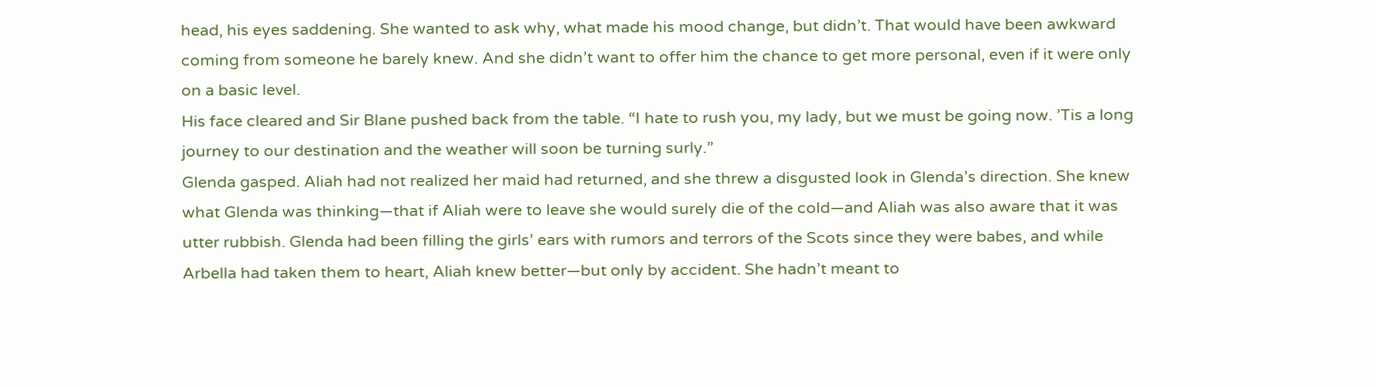head, his eyes saddening. She wanted to ask why, what made his mood change, but didn’t. That would have been awkward coming from someone he barely knew. And she didn’t want to offer him the chance to get more personal, even if it were only on a basic level.
His face cleared and Sir Blane pushed back from the table. “I hate to rush you, my lady, but we must be going now. ’Tis a long journey to our destination and the weather will soon be turning surly.”
Glenda gasped. Aliah had not realized her maid had returned, and she threw a disgusted look in Glenda’s direction. She knew what Glenda was thinking—that if Aliah were to leave she would surely die of the cold—and Aliah was also aware that it was utter rubbish. Glenda had been filling the girls’ ears with rumors and terrors of the Scots since they were babes, and while Arbella had taken them to heart, Aliah knew better—but only by accident. She hadn’t meant to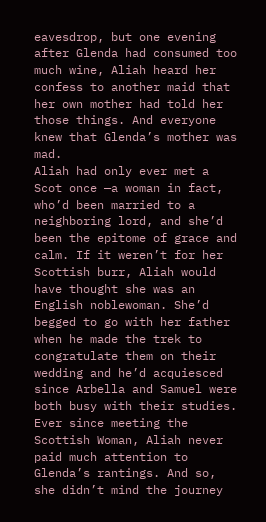eavesdrop, but one evening after Glenda had consumed too much wine, Aliah heard her confess to another maid that her own mother had told her those things. And everyone knew that Glenda’s mother was mad.
Aliah had only ever met a Scot once —a woman in fact, who’d been married to a neighboring lord, and she’d been the epitome of grace and calm. If it weren’t for her Scottish burr, Aliah would have thought she was an English noblewoman. She’d begged to go with her father when he made the trek to congratulate them on their wedding and he’d acquiesced since Arbella and Samuel were both busy with their studies.
Ever since meeting the Scottish Woman, Aliah never paid much attention to Glenda’s rantings. And so, she didn’t mind the journey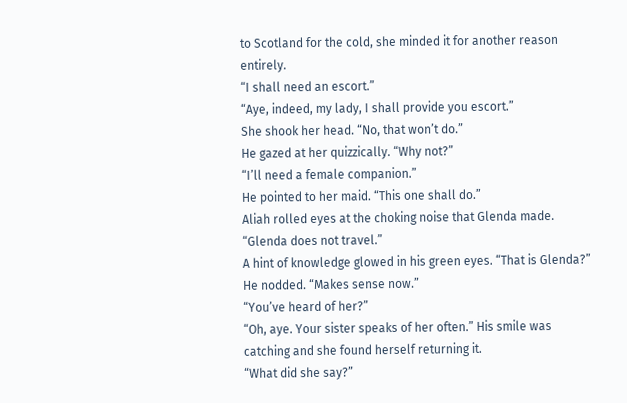to Scotland for the cold, she minded it for another reason entirely.
“I shall need an escort.”
“Aye, indeed, my lady, I shall provide you escort.”
She shook her head. “No, that won’t do.”
He gazed at her quizzically. “Why not?”
“I’ll need a female companion.”
He pointed to her maid. “This one shall do.”
Aliah rolled eyes at the choking noise that Glenda made. “Glenda does not travel.”
A hint of knowledge glowed in his green eyes. “That is Glenda?” He nodded. “Makes sense now.”
“You’ve heard of her?”
“Oh, aye. Your sister speaks of her often.” His smile was catching and she found herself returning it.
“What did she say?”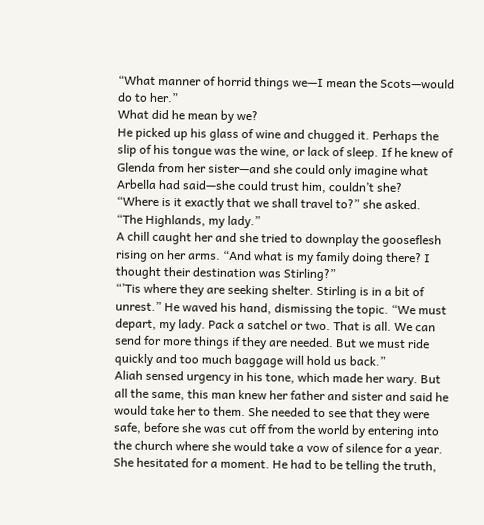“What manner of horrid things we—I mean the Scots—would do to her.”
What did he mean by we?
He picked up his glass of wine and chugged it. Perhaps the slip of his tongue was the wine, or lack of sleep. If he knew of Glenda from her sister—and she could only imagine what Arbella had said—she could trust him, couldn’t she?
“Where is it exactly that we shall travel to?” she asked.
“The Highlands, my lady.”
A chill caught her and she tried to downplay the gooseflesh rising on her arms. “And what is my family doing there? I thought their destination was Stirling?”
“’Tis where they are seeking shelter. Stirling is in a bit of unrest.” He waved his hand, dismissing the topic. “We must depart, my lady. Pack a satchel or two. That is all. We can send for more things if they are needed. But we must ride quickly and too much baggage will hold us back.”
Aliah sensed urgency in his tone, which made her wary. But all the same, this man knew her father and sister and said he would take her to them. She needed to see that they were safe, before she was cut off from the world by entering into the church where she would take a vow of silence for a year. She hesitated for a moment. He had to be telling the truth,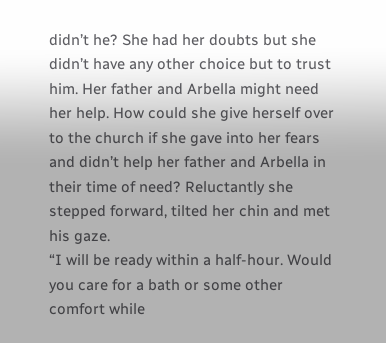didn’t he? She had her doubts but she didn’t have any other choice but to trust him. Her father and Arbella might need her help. How could she give herself over to the church if she gave into her fears and didn’t help her father and Arbella in their time of need? Reluctantly she stepped forward, tilted her chin and met his gaze.
“I will be ready within a half-hour. Would you care for a bath or some other comfort while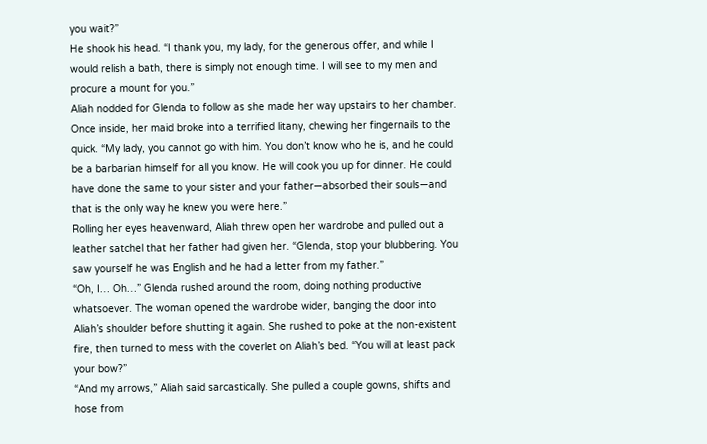you wait?”
He shook his head. “I thank you, my lady, for the generous offer, and while I would relish a bath, there is simply not enough time. I will see to my men and procure a mount for you.”
Aliah nodded for Glenda to follow as she made her way upstairs to her chamber. Once inside, her maid broke into a terrified litany, chewing her fingernails to the quick. “My lady, you cannot go with him. You don’t know who he is, and he could be a barbarian himself for all you know. He will cook you up for dinner. He could have done the same to your sister and your father—absorbed their souls—and that is the only way he knew you were here.”
Rolling her eyes heavenward, Aliah threw open her wardrobe and pulled out a leather satchel that her father had given her. “Glenda, stop your blubbering. You saw yourself he was English and he had a letter from my father.”
“Oh, I… Oh…” Glenda rushed around the room, doing nothing productive whatsoever. The woman opened the wardrobe wider, banging the door into Aliah’s shoulder before shutting it again. She rushed to poke at the non-existent fire, then turned to mess with the coverlet on Aliah’s bed. “You will at least pack your bow?”
“And my arrows,” Aliah said sarcastically. She pulled a couple gowns, shifts and hose from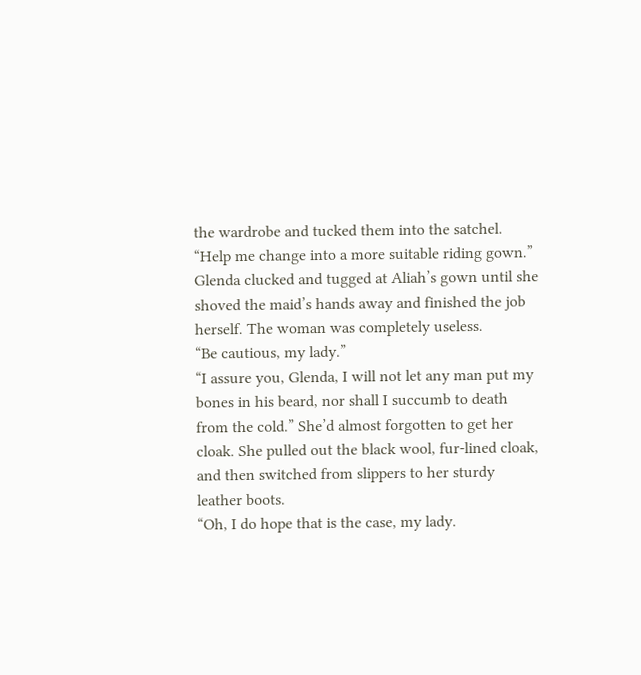the wardrobe and tucked them into the satchel. “Help me change into a more suitable riding gown.”
Glenda clucked and tugged at Aliah’s gown until she shoved the maid’s hands away and finished the job herself. The woman was completely useless.
“Be cautious, my lady.”
“I assure you, Glenda, I will not let any man put my bones in his beard, nor shall I succumb to death from the cold.” She’d almost forgotten to get her cloak. She pulled out the black wool, fur-lined cloak, and then switched from slippers to her sturdy leather boots.
“Oh, I do hope that is the case, my lady.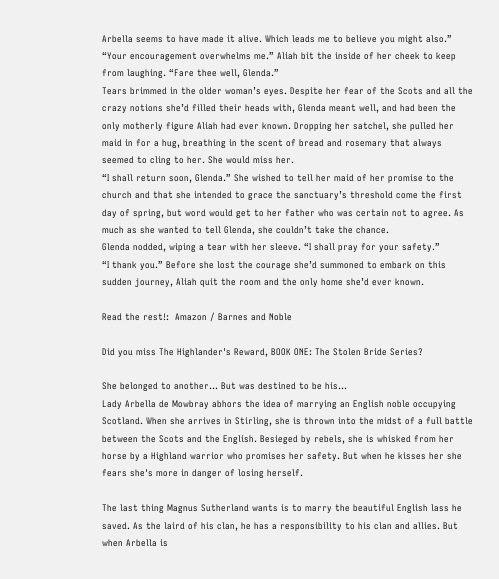Arbella seems to have made it alive. Which leads me to believe you might also.”
“Your encouragement overwhelms me.” Aliah bit the inside of her cheek to keep from laughing. “Fare thee well, Glenda.”
Tears brimmed in the older woman’s eyes. Despite her fear of the Scots and all the crazy notions she’d filled their heads with, Glenda meant well, and had been the only motherly figure Aliah had ever known. Dropping her satchel, she pulled her maid in for a hug, breathing in the scent of bread and rosemary that always seemed to cling to her. She would miss her.
“I shall return soon, Glenda.” She wished to tell her maid of her promise to the church and that she intended to grace the sanctuary’s threshold come the first day of spring, but word would get to her father who was certain not to agree. As much as she wanted to tell Glenda, she couldn’t take the chance.
Glenda nodded, wiping a tear with her sleeve. “I shall pray for your safety.”
“I thank you.” Before she lost the courage she’d summoned to embark on this sudden journey, Aliah quit the room and the only home she’d ever known.

Read the rest!:  Amazon / Barnes and Noble

Did you miss The Highlander's Reward, BOOK ONE: The Stolen Bride Series?

She belonged to another… But was destined to be his…
Lady Arbella de Mowbray abhors the idea of marrying an English noble occupying Scotland. When she arrives in Stirling, she is thrown into the midst of a full battle between the Scots and the English. Besieged by rebels, she is whisked from her horse by a Highland warrior who promises her safety. But when he kisses her she fears she's more in danger of losing herself.

The last thing Magnus Sutherland wants is to marry the beautiful English lass he saved. As the laird of his clan, he has a responsibility to his clan and allies. But when Arbella is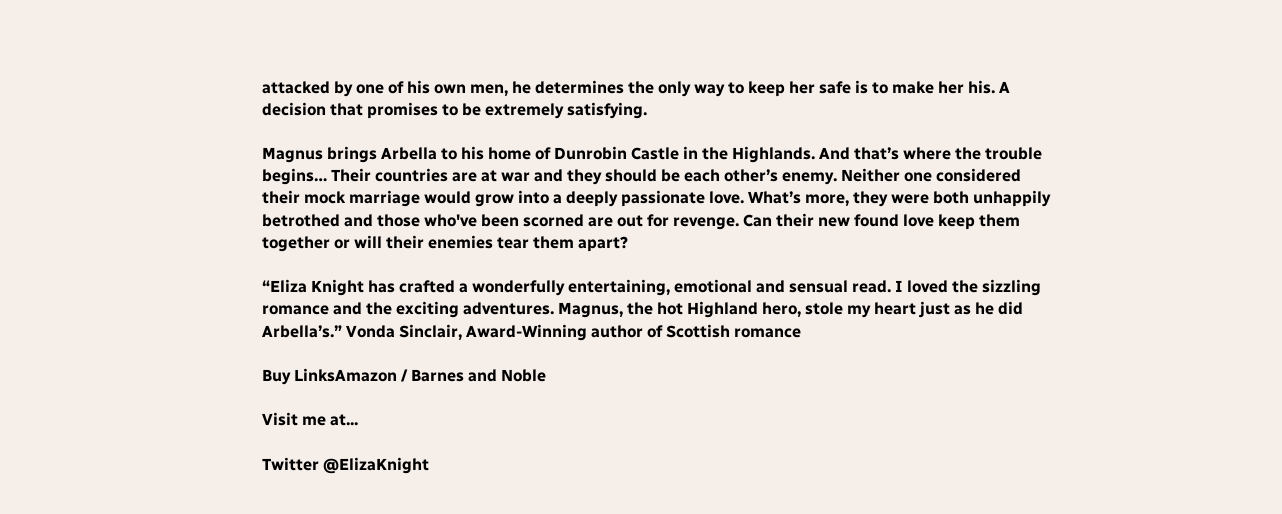attacked by one of his own men, he determines the only way to keep her safe is to make her his. A decision that promises to be extremely satisfying.

Magnus brings Arbella to his home of Dunrobin Castle in the Highlands. And that’s where the trouble begins… Their countries are at war and they should be each other’s enemy. Neither one considered their mock marriage would grow into a deeply passionate love. What’s more, they were both unhappily betrothed and those who've been scorned are out for revenge. Can their new found love keep them together or will their enemies tear them apart?

“Eliza Knight has crafted a wonderfully entertaining, emotional and sensual read. I loved the sizzling romance and the exciting adventures. Magnus, the hot Highland hero, stole my heart just as he did Arbella’s.” Vonda Sinclair, Award-Winning author of Scottish romance

Buy LinksAmazon / Barnes and Noble

Visit me at...

Twitter @ElizaKnight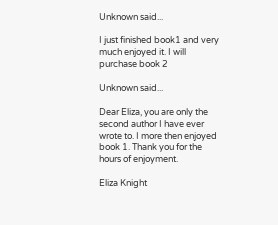Unknown said...

I just finished book1 and very much enjoyed it. I will purchase book 2

Unknown said...

Dear Eliza, you are only the second author I have ever wrote to. I more then enjoyed book 1. Thank you for the hours of enjoyment.

Eliza Knight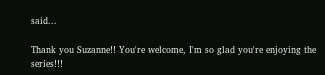said...

Thank you Suzanne!! You're welcome, I'm so glad you're enjoying the series!!!